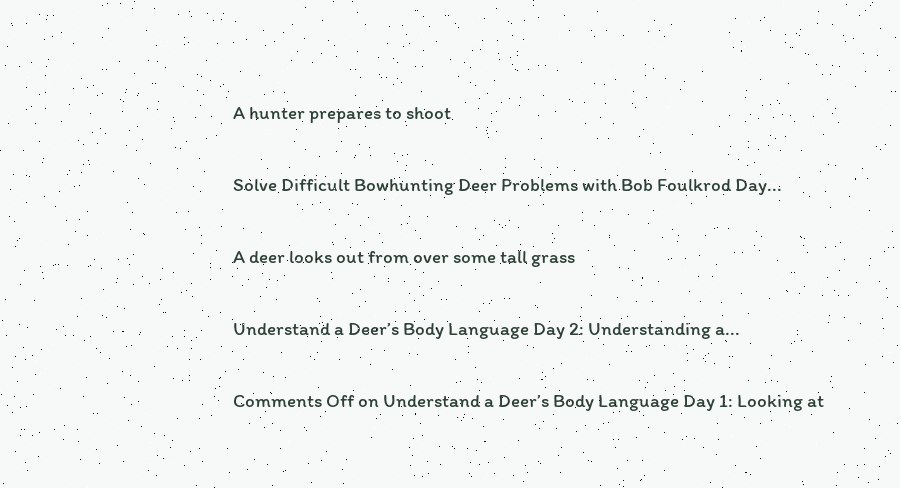A hunter prepares to shoot

Solve Difficult Bowhunting Deer Problems with Bob Foulkrod Day...

A deer looks out from over some tall grass

Understand a Deer’s Body Language Day 2: Understanding a...

Comments Off on Understand a Deer’s Body Language Day 1: Looking at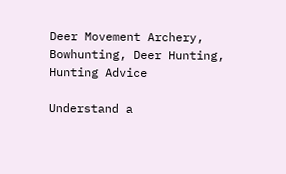Deer Movement Archery, Bowhunting, Deer Hunting, Hunting Advice

Understand a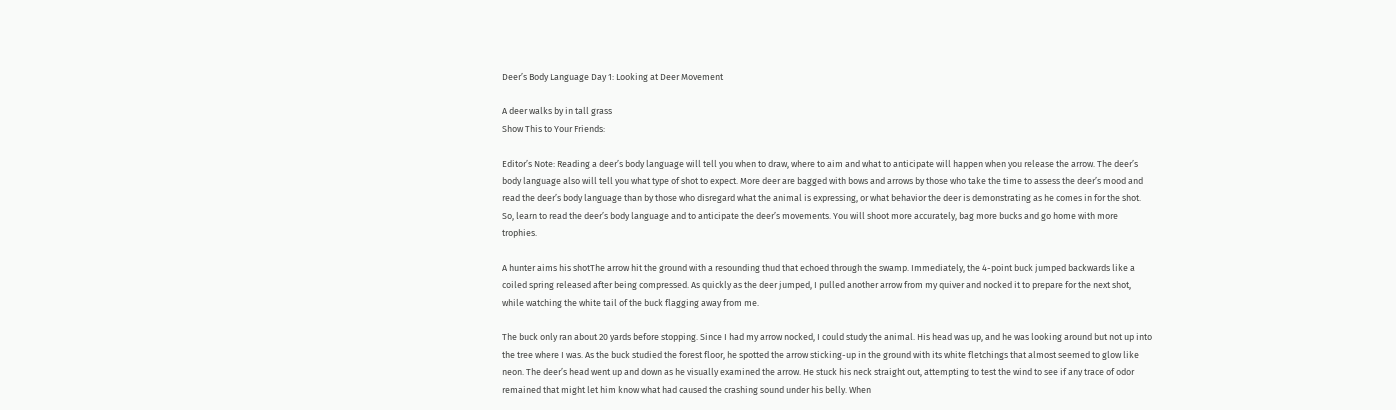Deer’s Body Language Day 1: Looking at Deer Movement

A deer walks by in tall grass
Show This to Your Friends:

Editor’s Note: Reading a deer’s body language will tell you when to draw, where to aim and what to anticipate will happen when you release the arrow. The deer’s body language also will tell you what type of shot to expect. More deer are bagged with bows and arrows by those who take the time to assess the deer’s mood and read the deer’s body language than by those who disregard what the animal is expressing, or what behavior the deer is demonstrating as he comes in for the shot. So, learn to read the deer’s body language and to anticipate the deer’s movements. You will shoot more accurately, bag more bucks and go home with more trophies.

A hunter aims his shotThe arrow hit the ground with a resounding thud that echoed through the swamp. Immediately, the 4-point buck jumped backwards like a coiled spring released after being compressed. As quickly as the deer jumped, I pulled another arrow from my quiver and nocked it to prepare for the next shot, while watching the white tail of the buck flagging away from me.

The buck only ran about 20 yards before stopping. Since I had my arrow nocked, I could study the animal. His head was up, and he was looking around but not up into the tree where I was. As the buck studied the forest floor, he spotted the arrow sticking-up in the ground with its white fletchings that almost seemed to glow like neon. The deer’s head went up and down as he visually examined the arrow. He stuck his neck straight out, attempting to test the wind to see if any trace of odor remained that might let him know what had caused the crashing sound under his belly. When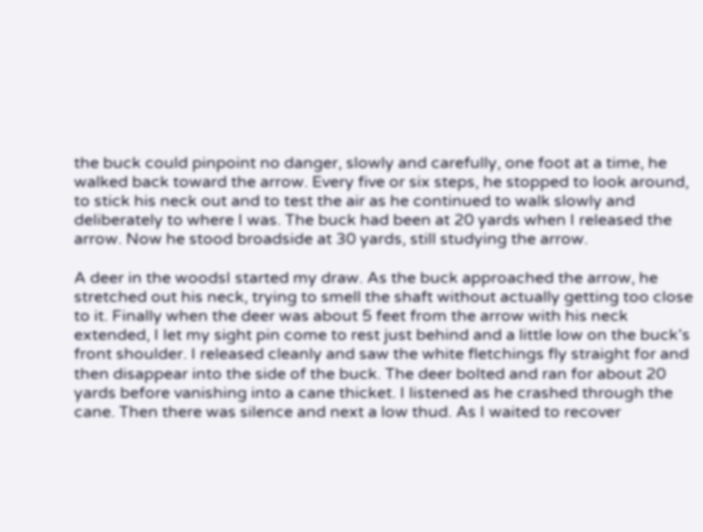the buck could pinpoint no danger, slowly and carefully, one foot at a time, he walked back toward the arrow. Every five or six steps, he stopped to look around, to stick his neck out and to test the air as he continued to walk slowly and deliberately to where I was. The buck had been at 20 yards when I released the arrow. Now he stood broadside at 30 yards, still studying the arrow.

A deer in the woodsI started my draw. As the buck approached the arrow, he stretched out his neck, trying to smell the shaft without actually getting too close to it. Finally when the deer was about 5 feet from the arrow with his neck extended, I let my sight pin come to rest just behind and a little low on the buck’s front shoulder. I released cleanly and saw the white fletchings fly straight for and then disappear into the side of the buck. The deer bolted and ran for about 20 yards before vanishing into a cane thicket. I listened as he crashed through the cane. Then there was silence and next a low thud. As I waited to recover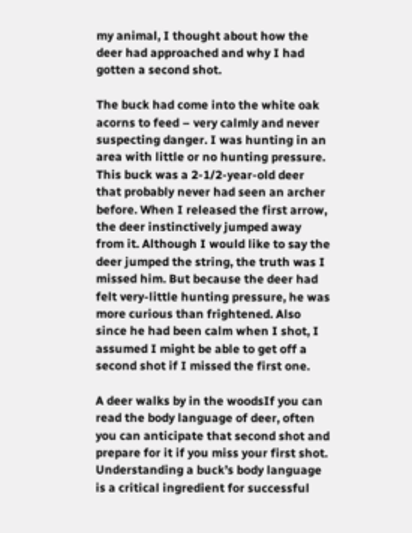my animal, I thought about how the deer had approached and why I had gotten a second shot.

The buck had come into the white oak acorns to feed – very calmly and never suspecting danger. I was hunting in an area with little or no hunting pressure. This buck was a 2-1/2-year-old deer that probably never had seen an archer before. When I released the first arrow, the deer instinctively jumped away from it. Although I would like to say the deer jumped the string, the truth was I missed him. But because the deer had felt very-little hunting pressure, he was more curious than frightened. Also since he had been calm when I shot, I assumed I might be able to get off a second shot if I missed the first one.

A deer walks by in the woodsIf you can read the body language of deer, often you can anticipate that second shot and prepare for it if you miss your first shot. Understanding a buck’s body language is a critical ingredient for successful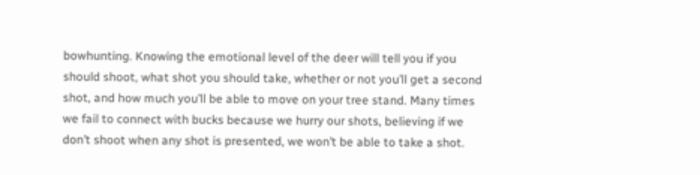bowhunting. Knowing the emotional level of the deer will tell you if you should shoot, what shot you should take, whether or not you’ll get a second shot, and how much you’ll be able to move on your tree stand. Many times we fail to connect with bucks because we hurry our shots, believing if we don’t shoot when any shot is presented, we won’t be able to take a shot.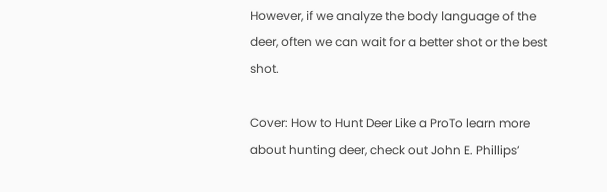However, if we analyze the body language of the deer, often we can wait for a better shot or the best shot.

Cover: How to Hunt Deer Like a ProTo learn more about hunting deer, check out John E. Phillips’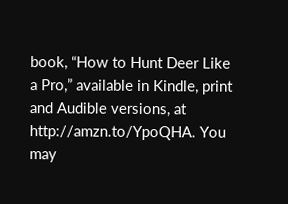book, “How to Hunt Deer Like a Pro,” available in Kindle, print and Audible versions, at http://amzn.to/YpoQHA. You may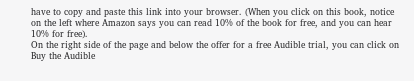have to copy and paste this link into your browser. (When you click on this book, notice on the left where Amazon says you can read 10% of the book for free, and you can hear 10% for free).
On the right side of the page and below the offer for a free Audible trial, you can click on Buy the Audible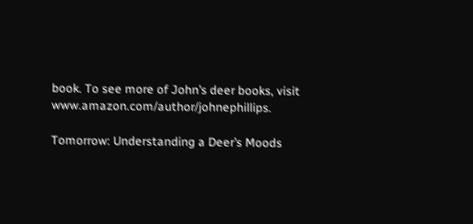book. To see more of John’s deer books, visit www.amazon.com/author/johnephillips.

Tomorrow: Understanding a Deer’s Moods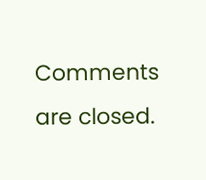Comments are closed.